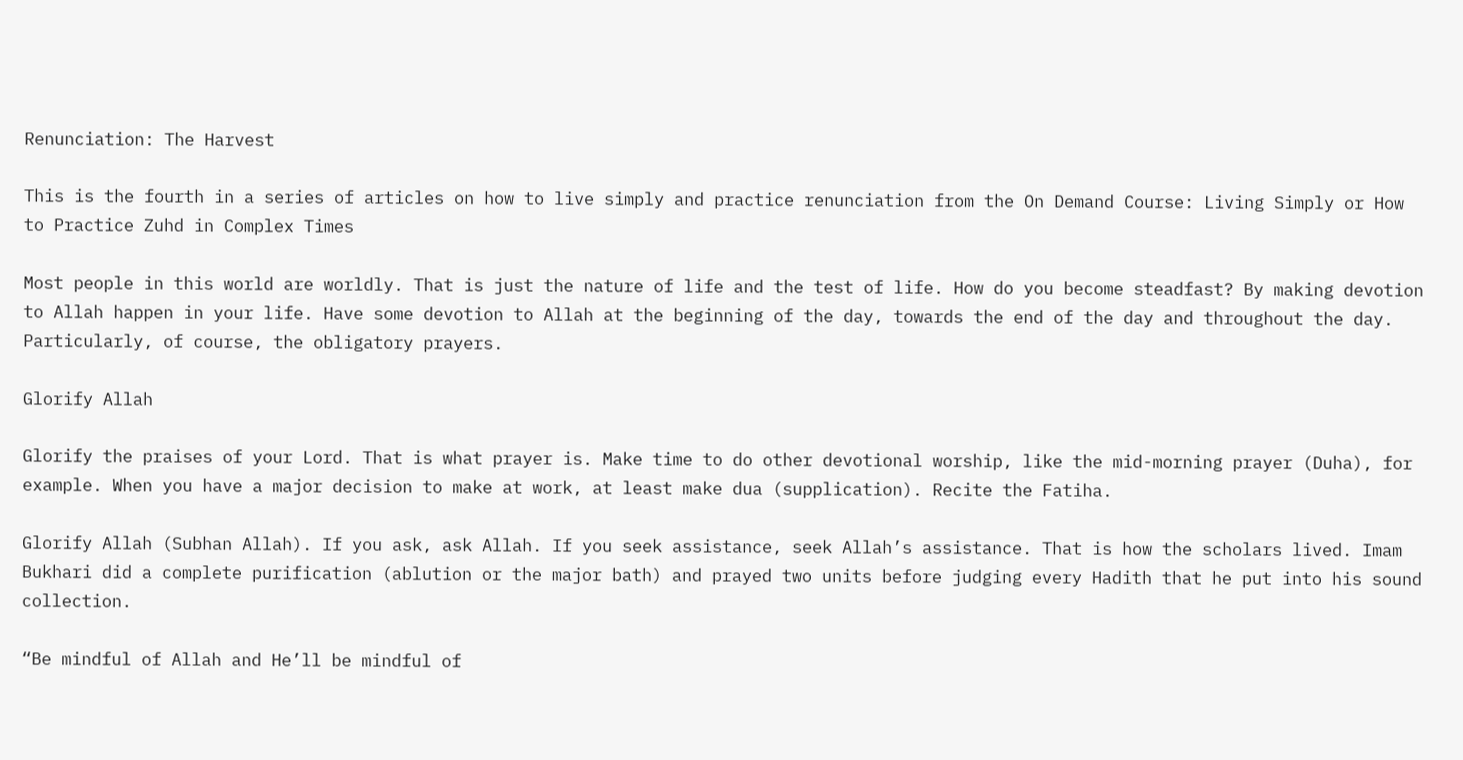Renunciation: The Harvest

This is the fourth in a series of articles on how to live simply and practice renunciation from the On Demand Course: Living Simply or How to Practice Zuhd in Complex Times

Most people in this world are worldly. That is just the nature of life and the test of life. How do you become steadfast? By making devotion to Allah happen in your life. Have some devotion to Allah at the beginning of the day, towards the end of the day and throughout the day. Particularly, of course, the obligatory prayers.

Glorify Allah

Glorify the praises of your Lord. That is what prayer is. Make time to do other devotional worship, like the mid-morning prayer (Duha), for example. When you have a major decision to make at work, at least make dua (supplication). Recite the Fatiha.

Glorify Allah (Subhan Allah). If you ask, ask Allah. If you seek assistance, seek Allah’s assistance. That is how the scholars lived. Imam Bukhari did a complete purification (ablution or the major bath) and prayed two units before judging every Hadith that he put into his sound collection.

“Be mindful of Allah and He’ll be mindful of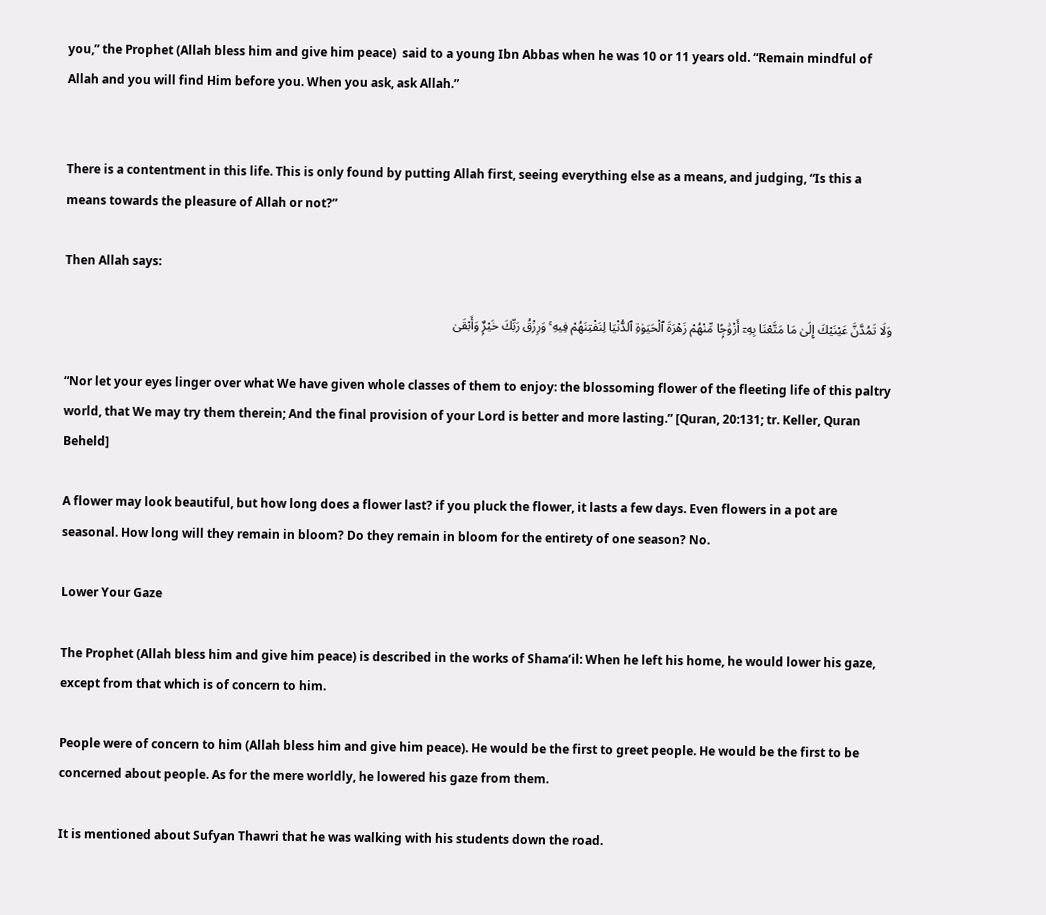you,” the Prophet (Allah bless him and give him peace)  said to a young Ibn Abbas when he was 10 or 11 years old. “Remain mindful of Allah and you will find Him before you. When you ask, ask Allah.”


There is a contentment in this life. This is only found by putting Allah first, seeing everything else as a means, and judging, “Is this a means towards the pleasure of Allah or not?”

Then Allah says:

وَلَا تَمُدَّنَّ عَيْنَيْكَ إِلَىٰ مَا مَتَّعْنَا بِهِۦٓ أَزْوَٰجًۭا مِّنْهُمْ زَهْرَةَ ٱلْحَيَوٰةِ ٱلدُّنْيَا لِنَفْتِنَهُمْ فِيهِ ۚ وَرِزْقُ رَبِّكَ خَيْرٌۭ وَأَبْقَىٰ

“Nor let your eyes linger over what We have given whole classes of them to enjoy: the blossoming flower of the fleeting life of this paltry world, that We may try them therein; And the final provision of your Lord is better and more lasting.” [Quran, 20:131; tr. Keller, Quran Beheld]

A flower may look beautiful, but how long does a flower last? if you pluck the flower, it lasts a few days. Even flowers in a pot are seasonal. How long will they remain in bloom? Do they remain in bloom for the entirety of one season? No.

Lower Your Gaze

The Prophet (Allah bless him and give him peace) is described in the works of Shama’il: When he left his home, he would lower his gaze, except from that which is of concern to him.

People were of concern to him (Allah bless him and give him peace). He would be the first to greet people. He would be the first to be concerned about people. As for the mere worldly, he lowered his gaze from them.

It is mentioned about Sufyan Thawri that he was walking with his students down the road.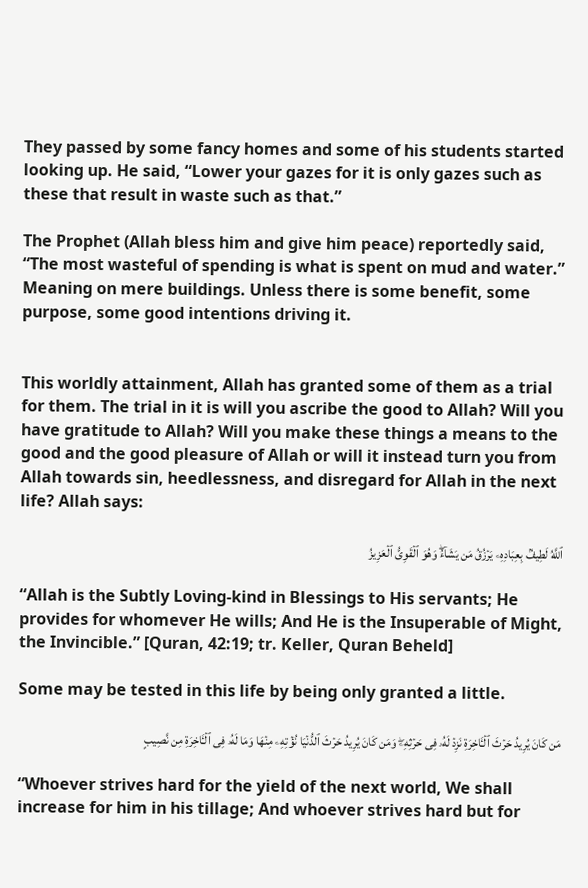They passed by some fancy homes and some of his students started looking up. He said, “Lower your gazes for it is only gazes such as these that result in waste such as that.”

The Prophet (Allah bless him and give him peace) reportedly said, “The most wasteful of spending is what is spent on mud and water.” Meaning on mere buildings. Unless there is some benefit, some purpose, some good intentions driving it.


This worldly attainment, Allah has granted some of them as a trial for them. The trial in it is will you ascribe the good to Allah? Will you have gratitude to Allah? Will you make these things a means to the good and the good pleasure of Allah or will it instead turn you from Allah towards sin, heedlessness, and disregard for Allah in the next life? Allah says:

ٱللَّهُ لَطِیفُۢ بِعِبَادِهِۦ یَرۡزُقُ مَن یَشَاۤءُۖ وَهُوَ ٱلۡقَوِیُّ ٱلۡعَزِیزُ

“Allah is the Subtly Loving-kind in Blessings to His servants; He provides for whomever He wills; And He is the Insuperable of Might, the Invincible.” [Quran, 42:19; tr. Keller, Quran Beheld]

Some may be tested in this life by being only granted a little.

مَن كَانَ یُرِیدُ حَرۡثَ ٱلۡـَٔاخِرَةِ نَزِدۡ لَهُۥ فِی حَرۡثِهِۦۖ وَمَن كَانَ یُرِیدُ حَرۡثَ ٱلدُّنۡیَا نُؤۡتِهِۦ مِنۡهَا وَمَا لَهُۥ فِی ٱلۡـَٔاخِرَةِ مِن نَّصِیبٍ

“Whoever strives hard for the yield of the next world, We shall increase for him in his tillage; And whoever strives hard but for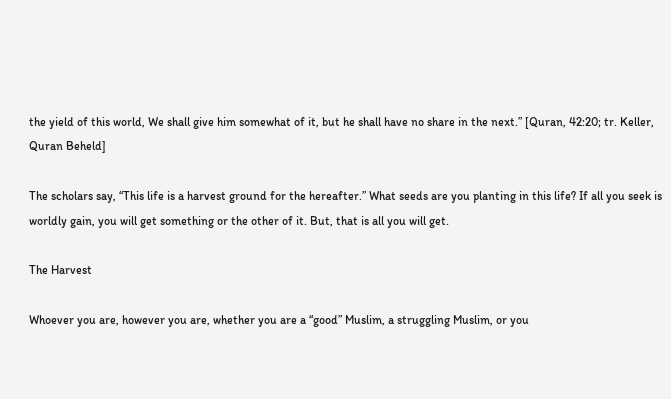the yield of this world, We shall give him somewhat of it, but he shall have no share in the next.” [Quran, 42:20; tr. Keller, Quran Beheld]

The scholars say, “This life is a harvest ground for the hereafter.” What seeds are you planting in this life? If all you seek is worldly gain, you will get something or the other of it. But, that is all you will get.

The Harvest

Whoever you are, however you are, whether you are a “good” Muslim, a struggling Muslim, or you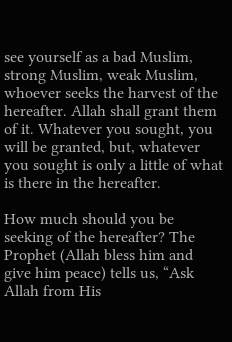see yourself as a bad Muslim, strong Muslim, weak Muslim, whoever seeks the harvest of the hereafter. Allah shall grant them of it. Whatever you sought, you will be granted, but, whatever you sought is only a little of what is there in the hereafter.

How much should you be seeking of the hereafter? The Prophet (Allah bless him and give him peace) tells us, “Ask Allah from His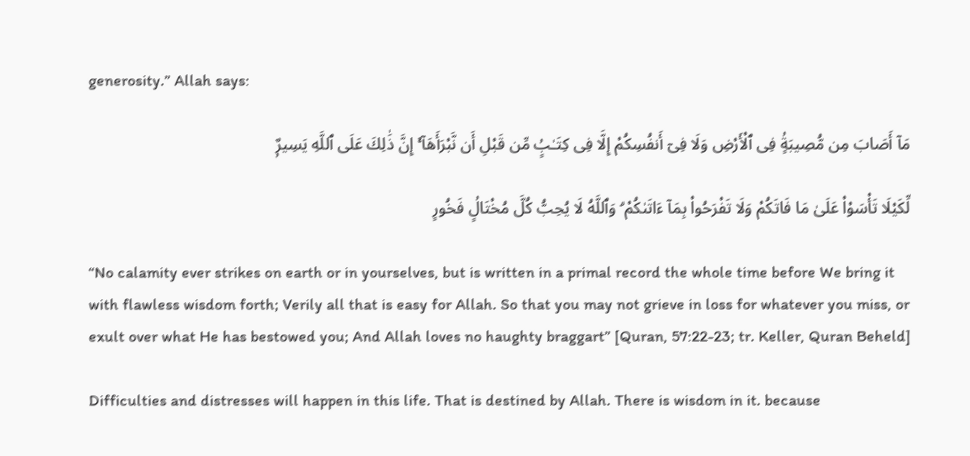generosity.” Allah says:

مَآ أَصَابَ مِن مُّصِيبَةٍۢ فِى ٱلْأَرْضِ وَلَا فِىٓ أَنفُسِكُمْ إِلَّا فِى كِتَـٰبٍۢ مِّن قَبْلِ أَن نَّبْرَأَهَآ ۚ إِنَّ ذَٰلِكَ عَلَى ٱللَّهِ يَسِيرٌۭ

لِّكَيْلَا تَأْسَوْا۟ عَلَىٰ مَا فَاتَكُمْ وَلَا تَفْرَحُوا۟ بِمَآ ءَاتَىٰكُمْ ۗ وَٱللَّهُ لَا يُحِبُّ كُلَّ مُخْتَالٍۢ فَخُورٍ

“No calamity ever strikes on earth or in yourselves, but is written in a primal record the whole time before We bring it with flawless wisdom forth; Verily all that is easy for Allah. So that you may not grieve in loss for whatever you miss, or exult over what He has bestowed you; And Allah loves no haughty braggart” [Quran, 57:22-23; tr. Keller, Quran Beheld]

Difficulties and distresses will happen in this life. That is destined by Allah. There is wisdom in it. because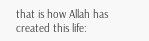that is how Allah has created this life: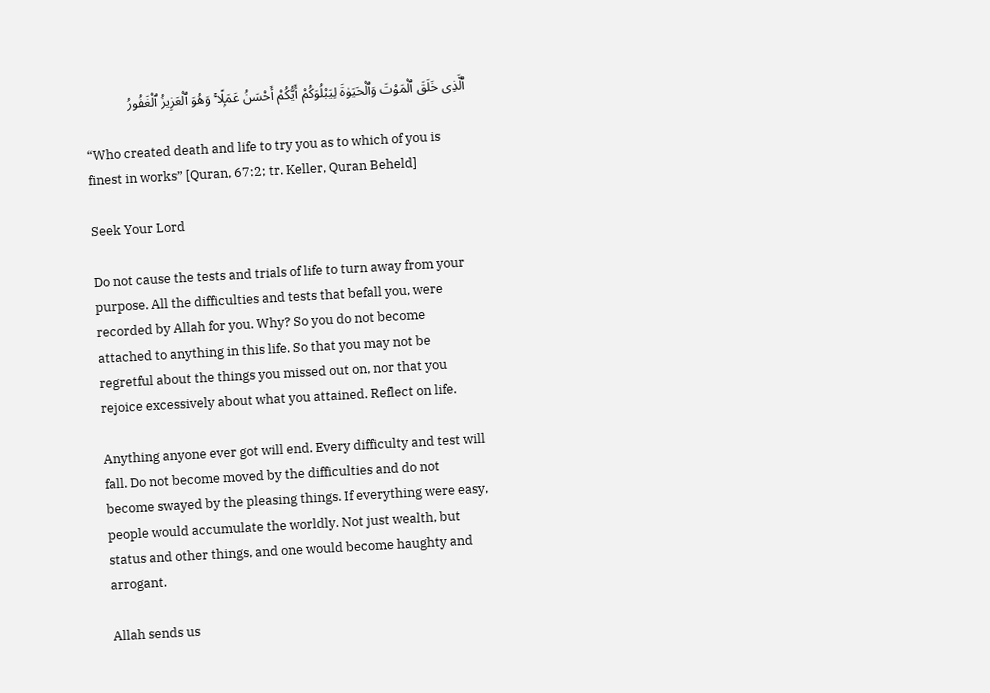ٱلَّذِى خَلَقَ ٱلْمَوْتَ وَٱلْحَيَوٰةَ لِيَبْلُوَكُمْ أَيُّكُمْ أَحْسَنُ عَمَلًۭا ۚ وَهُوَ ٱلْعَزِيزُ ٱلْغَفُورُ

“Who created death and life to try you as to which of you is finest in works” [Quran, 67:2; tr. Keller, Quran Beheld]

Seek Your Lord

Do not cause the tests and trials of life to turn away from your purpose. All the difficulties and tests that befall you, were recorded by Allah for you. Why? So you do not become attached to anything in this life. So that you may not be regretful about the things you missed out on, nor that you rejoice excessively about what you attained. Reflect on life.

Anything anyone ever got will end. Every difficulty and test will fall. Do not become moved by the difficulties and do not become swayed by the pleasing things. If everything were easy, people would accumulate the worldly. Not just wealth, but status and other things, and one would become haughty and arrogant.

Allah sends us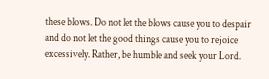these blows. Do not let the blows cause you to despair and do not let the good things cause you to rejoice excessively. Rather, be humble and seek your Lord.